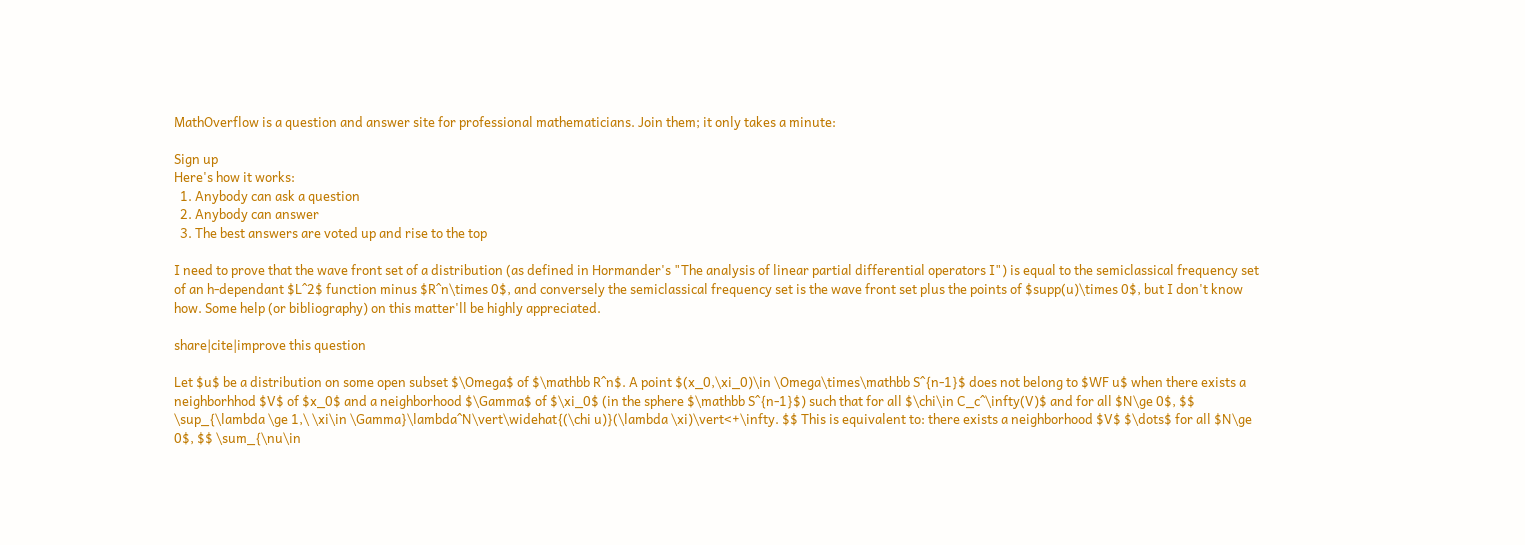MathOverflow is a question and answer site for professional mathematicians. Join them; it only takes a minute:

Sign up
Here's how it works:
  1. Anybody can ask a question
  2. Anybody can answer
  3. The best answers are voted up and rise to the top

I need to prove that the wave front set of a distribution (as defined in Hormander's "The analysis of linear partial differential operators I") is equal to the semiclassical frequency set of an h-dependant $L^2$ function minus $R^n\times 0$, and conversely the semiclassical frequency set is the wave front set plus the points of $supp(u)\times 0$, but I don't know how. Some help (or bibliography) on this matter'll be highly appreciated.

share|cite|improve this question

Let $u$ be a distribution on some open subset $\Omega$ of $\mathbb R^n$. A point $(x_0,\xi_0)\in \Omega\times\mathbb S^{n-1}$ does not belong to $WF u$ when there exists a neighborhhod $V$ of $x_0$ and a neighborhood $\Gamma$ of $\xi_0$ (in the sphere $\mathbb S^{n-1}$) such that for all $\chi\in C_c^\infty(V)$ and for all $N\ge 0$, $$ \sup_{\lambda \ge 1,\ \xi\in \Gamma}\lambda^N\vert\widehat{(\chi u)}(\lambda \xi)\vert<+\infty. $$ This is equivalent to: there exists a neighborhood $V$ $\dots$ for all $N\ge 0$, $$ \sum_{\nu\in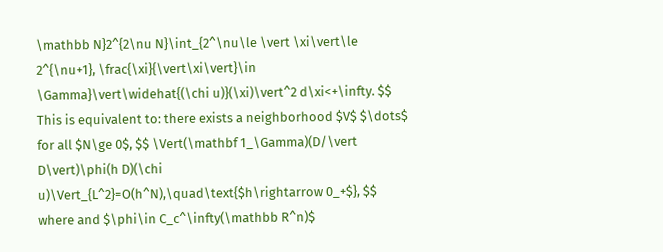\mathbb N}2^{2\nu N}\int_{2^\nu\le \vert \xi\vert\le 2^{\nu+1}, \frac{\xi}{\vert\xi\vert}\in \Gamma}\vert\widehat{(\chi u)}(\xi)\vert^2 d\xi<+\infty. $$ This is equivalent to: there exists a neighborhood $V$ $\dots$ for all $N\ge 0$, $$ \Vert(\mathbf 1_\Gamma)(D/\vert D\vert)\phi(h D)(\chi u)\Vert_{L^2}=O(h^N),\quad\text{$h\rightarrow 0_+$}, $$ where and $\phi\in C_c^\infty(\mathbb R^n)$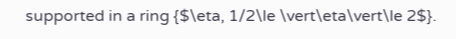supported in a ring {$\eta, 1/2\le \vert\eta\vert\le 2$}.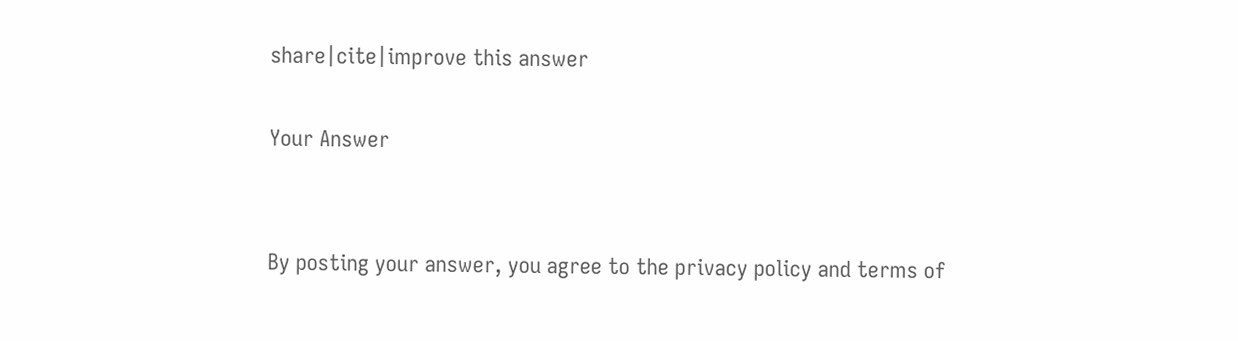share|cite|improve this answer

Your Answer


By posting your answer, you agree to the privacy policy and terms of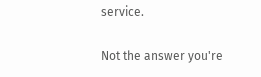service.

Not the answer you're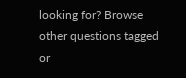looking for? Browse other questions tagged or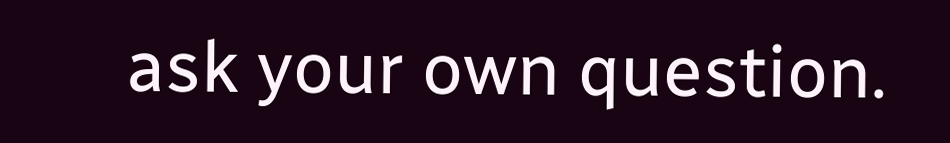ask your own question.